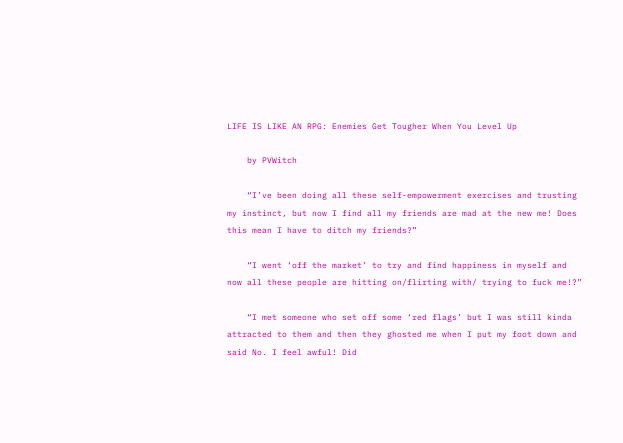LIFE IS LIKE AN RPG: Enemies Get Tougher When You Level Up

    by PVWitch

    “I’ve been doing all these self-empowerment exercises and trusting my instinct, but now I find all my friends are mad at the new me! Does this mean I have to ditch my friends?”

    “I went ‘off the market’ to try and find happiness in myself and now all these people are hitting on/flirting with/ trying to fuck me!?”

    “I met someone who set off some ‘red flags’ but I was still kinda attracted to them and then they ghosted me when I put my foot down and said No. I feel awful! Did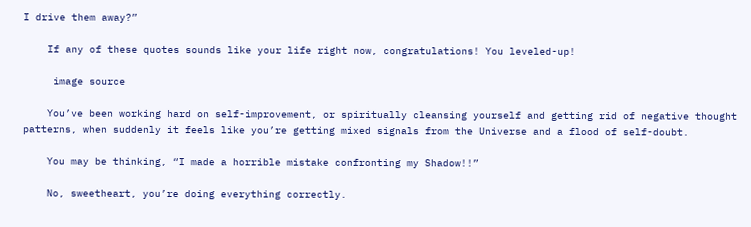I drive them away?”

    If any of these quotes sounds like your life right now, congratulations! You leveled-up!

     image source

    You’ve been working hard on self-improvement, or spiritually cleansing yourself and getting rid of negative thought patterns, when suddenly it feels like you’re getting mixed signals from the Universe and a flood of self-doubt.

    You may be thinking, “I made a horrible mistake confronting my Shadow!!”

    No, sweetheart, you’re doing everything correctly.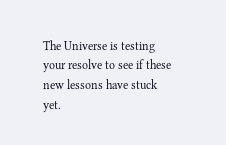The Universe is testing your resolve to see if these new lessons have stuck yet.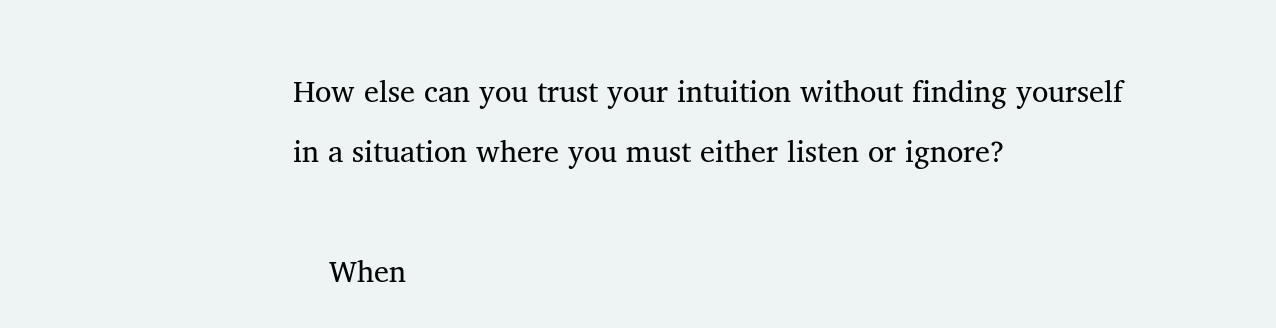How else can you trust your intuition without finding yourself in a situation where you must either listen or ignore?

    When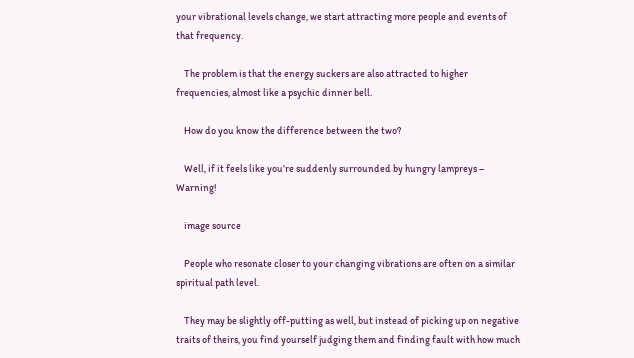your vibrational levels change, we start attracting more people and events of that frequency.

    The problem is that the energy suckers are also attracted to higher frequencies, almost like a psychic dinner bell.

    How do you know the difference between the two?

    Well, if it feels like you’re suddenly surrounded by hungry lampreys – Warning!

    image source

    People who resonate closer to your changing vibrations are often on a similar spiritual path level.

    They may be slightly off-putting as well, but instead of picking up on negative traits of theirs, you find yourself judging them and finding fault with how much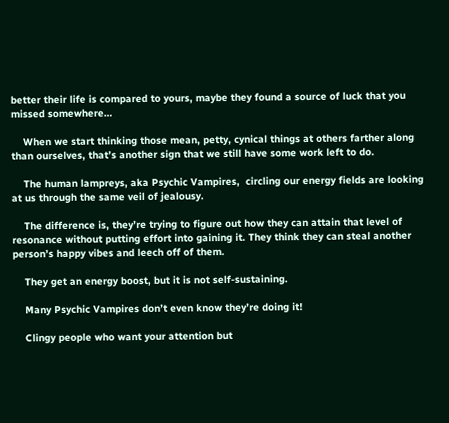better their life is compared to yours, maybe they found a source of luck that you missed somewhere…

    When we start thinking those mean, petty, cynical things at others farther along than ourselves, that’s another sign that we still have some work left to do.

    The human lampreys, aka Psychic Vampires,  circling our energy fields are looking at us through the same veil of jealousy.

    The difference is, they’re trying to figure out how they can attain that level of resonance without putting effort into gaining it. They think they can steal another person’s happy vibes and leech off of them.

    They get an energy boost, but it is not self-sustaining.

    Many Psychic Vampires don’t even know they’re doing it!

    Clingy people who want your attention but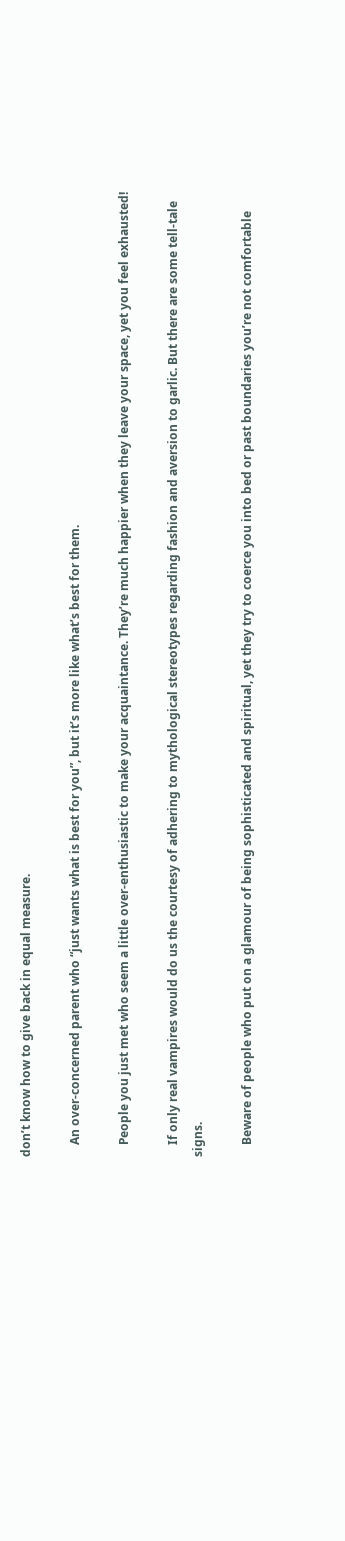don’t know how to give back in equal measure.

    An over-concerned parent who “just wants what is best for you”, but it’s more like what’s best for them.

    People you just met who seem a little over-enthusiastic to make your acquaintance. They’re much happier when they leave your space, yet you feel exhausted!

    If only real vampires would do us the courtesy of adhering to mythological stereotypes regarding fashion and aversion to garlic. But there are some tell-tale signs.

    Beware of people who put on a glamour of being sophisticated and spiritual, yet they try to coerce you into bed or past boundaries you’re not comfortable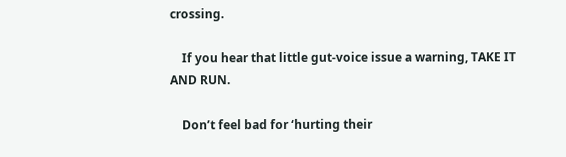crossing.

    If you hear that little gut-voice issue a warning, TAKE IT AND RUN.

    Don’t feel bad for ‘hurting their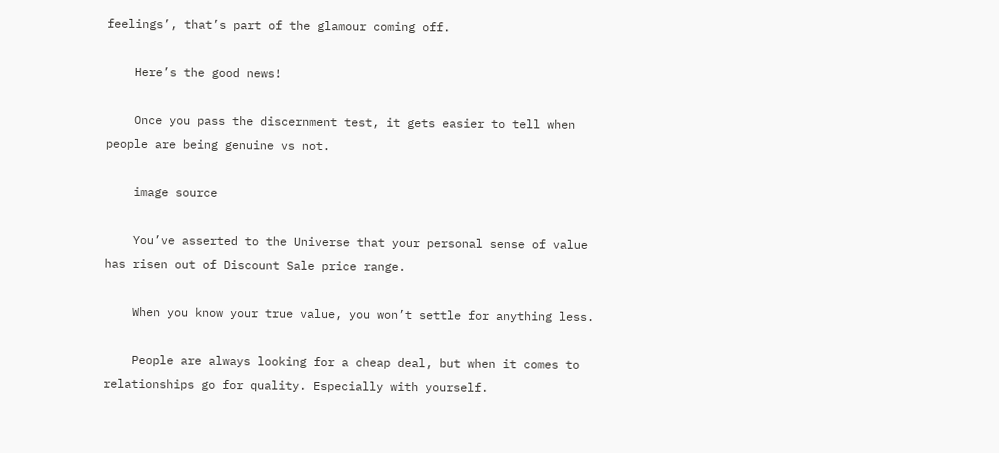feelings’, that’s part of the glamour coming off.

    Here’s the good news!

    Once you pass the discernment test, it gets easier to tell when people are being genuine vs not.

    image source

    You’ve asserted to the Universe that your personal sense of value has risen out of Discount Sale price range.

    When you know your true value, you won’t settle for anything less.

    People are always looking for a cheap deal, but when it comes to relationships go for quality. Especially with yourself.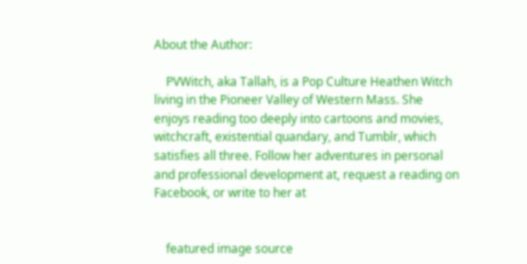About the Author:

    PVWitch, aka Tallah, is a Pop Culture Heathen Witch living in the Pioneer Valley of Western Mass. She enjoys reading too deeply into cartoons and movies, witchcraft, existential quandary, and Tumblr, which satisfies all three. Follow her adventures in personal and professional development at, request a reading on Facebook, or write to her at


    featured image source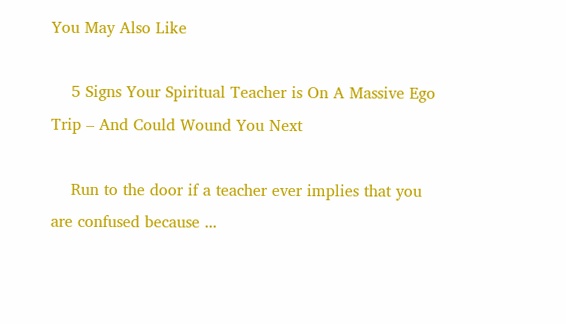You May Also Like

    5 Signs Your Spiritual Teacher is On A Massive Ego Trip – And Could Wound You Next

    Run to the door if a teacher ever implies that you are confused because ...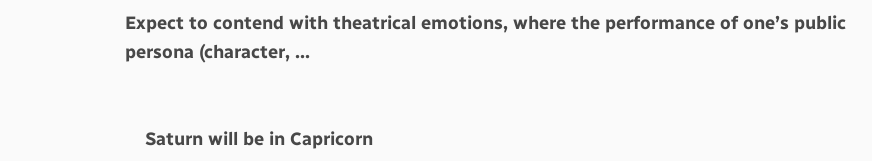Expect to contend with theatrical emotions, where the performance of one’s public persona (character, ...


    Saturn will be in Capricorn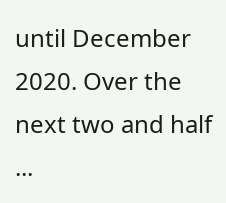until December 2020. Over the next two and half ...